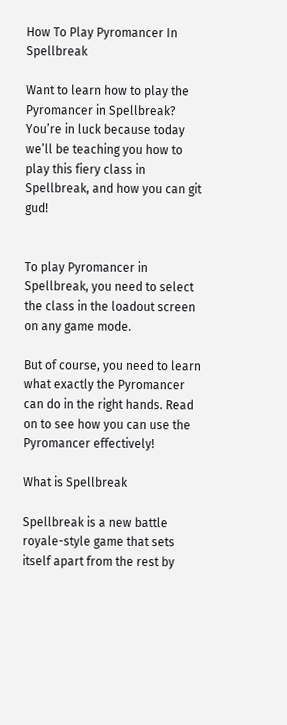How To Play Pyromancer In Spellbreak

Want to learn how to play the Pyromancer in Spellbreak? You’re in luck because today we’ll be teaching you how to play this fiery class in Spellbreak, and how you can git gud!


To play Pyromancer in Spellbreak, you need to select the class in the loadout screen on any game mode.

But of course, you need to learn what exactly the Pyromancer can do in the right hands. Read on to see how you can use the Pyromancer effectively!

What is Spellbreak

Spellbreak is a new battle royale-style game that sets itself apart from the rest by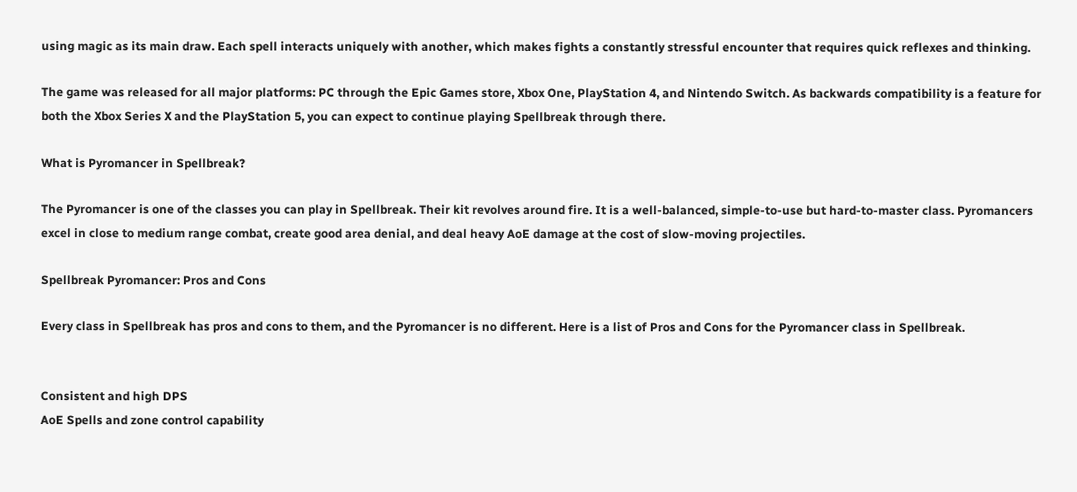using magic as its main draw. Each spell interacts uniquely with another, which makes fights a constantly stressful encounter that requires quick reflexes and thinking.

The game was released for all major platforms: PC through the Epic Games store, Xbox One, PlayStation 4, and Nintendo Switch. As backwards compatibility is a feature for both the Xbox Series X and the PlayStation 5, you can expect to continue playing Spellbreak through there.

What is Pyromancer in Spellbreak?

The Pyromancer is one of the classes you can play in Spellbreak. Their kit revolves around fire. It is a well-balanced, simple-to-use but hard-to-master class. Pyromancers excel in close to medium range combat, create good area denial, and deal heavy AoE damage at the cost of slow-moving projectiles.

Spellbreak Pyromancer: Pros and Cons

Every class in Spellbreak has pros and cons to them, and the Pyromancer is no different. Here is a list of Pros and Cons for the Pyromancer class in Spellbreak.


Consistent and high DPS
AoE Spells and zone control capability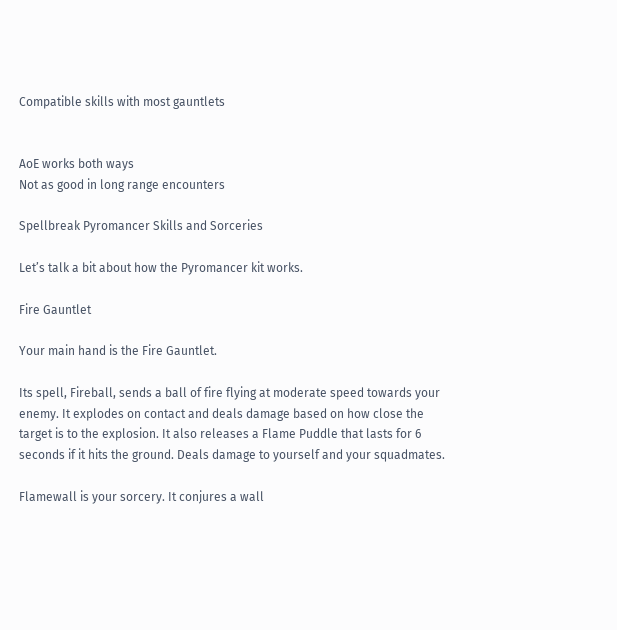Compatible skills with most gauntlets


AoE works both ways
Not as good in long range encounters

Spellbreak Pyromancer Skills and Sorceries

Let’s talk a bit about how the Pyromancer kit works.

Fire Gauntlet

Your main hand is the Fire Gauntlet.

Its spell, Fireball, sends a ball of fire flying at moderate speed towards your enemy. It explodes on contact and deals damage based on how close the target is to the explosion. It also releases a Flame Puddle that lasts for 6 seconds if it hits the ground. Deals damage to yourself and your squadmates.

Flamewall is your sorcery. It conjures a wall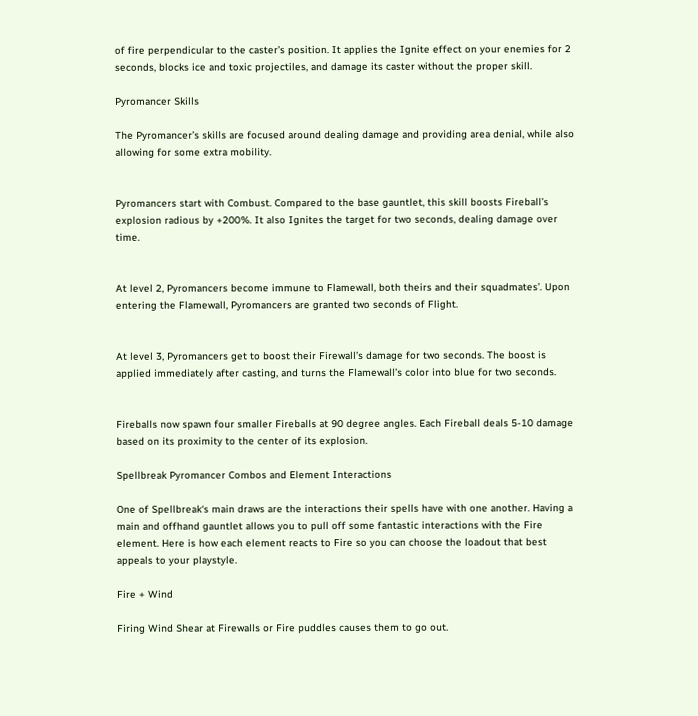of fire perpendicular to the caster’s position. It applies the Ignite effect on your enemies for 2 seconds, blocks ice and toxic projectiles, and damage its caster without the proper skill.

Pyromancer Skills

The Pyromancer’s skills are focused around dealing damage and providing area denial, while also allowing for some extra mobility.


Pyromancers start with Combust. Compared to the base gauntlet, this skill boosts Fireball’s explosion radious by +200%. It also Ignites the target for two seconds, dealing damage over time.


At level 2, Pyromancers become immune to Flamewall, both theirs and their squadmates’. Upon entering the Flamewall, Pyromancers are granted two seconds of Flight.


At level 3, Pyromancers get to boost their Firewall’s damage for two seconds. The boost is applied immediately after casting, and turns the Flamewall’s color into blue for two seconds.


Fireballs now spawn four smaller Fireballs at 90 degree angles. Each Fireball deals 5-10 damage based on its proximity to the center of its explosion.

Spellbreak Pyromancer Combos and Element Interactions

One of Spellbreak‘s main draws are the interactions their spells have with one another. Having a main and offhand gauntlet allows you to pull off some fantastic interactions with the Fire element. Here is how each element reacts to Fire so you can choose the loadout that best appeals to your playstyle.

Fire + Wind

Firing Wind Shear at Firewalls or Fire puddles causes them to go out.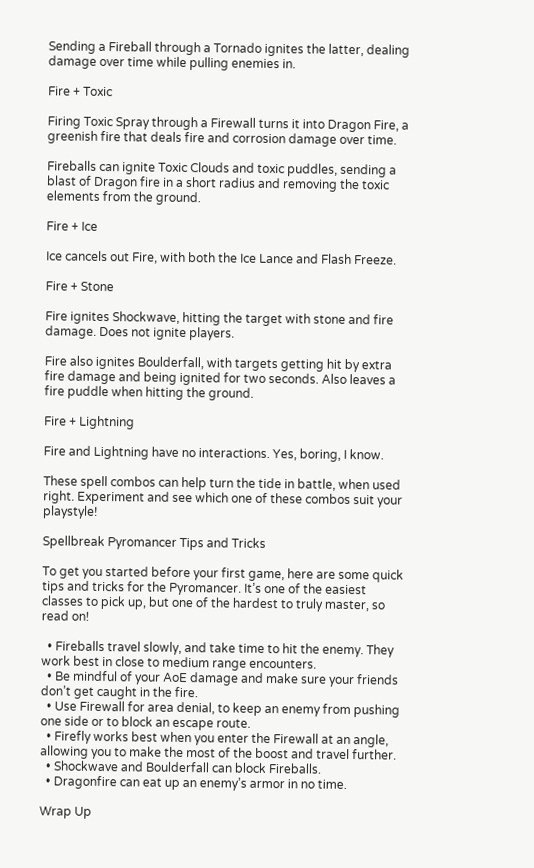Sending a Fireball through a Tornado ignites the latter, dealing damage over time while pulling enemies in.

Fire + Toxic

Firing Toxic Spray through a Firewall turns it into Dragon Fire, a greenish fire that deals fire and corrosion damage over time.

Fireballs can ignite Toxic Clouds and toxic puddles, sending a blast of Dragon fire in a short radius and removing the toxic elements from the ground.

Fire + Ice

Ice cancels out Fire, with both the Ice Lance and Flash Freeze.

Fire + Stone

Fire ignites Shockwave, hitting the target with stone and fire damage. Does not ignite players.

Fire also ignites Boulderfall, with targets getting hit by extra fire damage and being ignited for two seconds. Also leaves a fire puddle when hitting the ground.

Fire + Lightning

Fire and Lightning have no interactions. Yes, boring, I know.

These spell combos can help turn the tide in battle, when used right. Experiment and see which one of these combos suit your playstyle!

Spellbreak Pyromancer Tips and Tricks

To get you started before your first game, here are some quick tips and tricks for the Pyromancer. It’s one of the easiest classes to pick up, but one of the hardest to truly master, so read on!

  • Fireballs travel slowly, and take time to hit the enemy. They work best in close to medium range encounters.
  • Be mindful of your AoE damage and make sure your friends don’t get caught in the fire.
  • Use Firewall for area denial, to keep an enemy from pushing one side or to block an escape route.
  • Firefly works best when you enter the Firewall at an angle, allowing you to make the most of the boost and travel further.
  • Shockwave and Boulderfall can block Fireballs.
  • Dragonfire can eat up an enemy’s armor in no time.

Wrap Up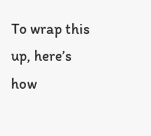To wrap this up, here’s how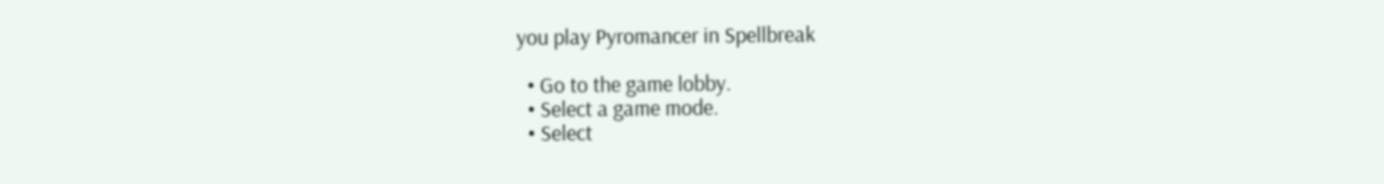you play Pyromancer in Spellbreak

  • Go to the game lobby.
  • Select a game mode.
  • Select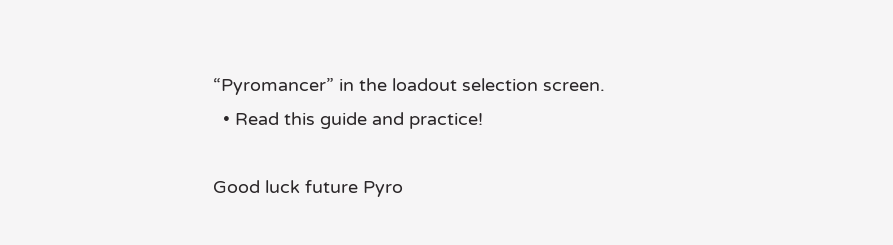“Pyromancer” in the loadout selection screen.
  • Read this guide and practice!

Good luck future Pyro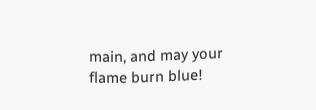main, and may your flame burn blue!